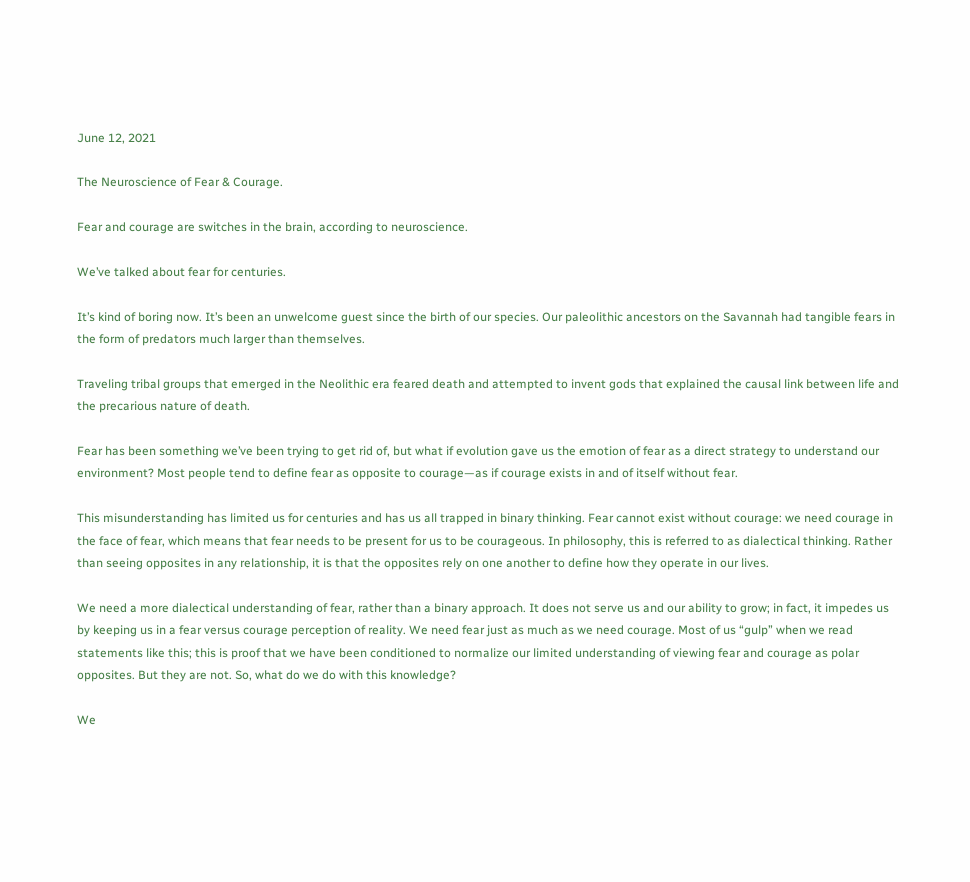June 12, 2021

The Neuroscience of Fear & Courage.

Fear and courage are switches in the brain, according to neuroscience.

We’ve talked about fear for centuries.

It’s kind of boring now. It’s been an unwelcome guest since the birth of our species. Our paleolithic ancestors on the Savannah had tangible fears in the form of predators much larger than themselves.

Traveling tribal groups that emerged in the Neolithic era feared death and attempted to invent gods that explained the causal link between life and the precarious nature of death.

Fear has been something we’ve been trying to get rid of, but what if evolution gave us the emotion of fear as a direct strategy to understand our environment? Most people tend to define fear as opposite to courage—as if courage exists in and of itself without fear.

This misunderstanding has limited us for centuries and has us all trapped in binary thinking. Fear cannot exist without courage: we need courage in the face of fear, which means that fear needs to be present for us to be courageous. In philosophy, this is referred to as dialectical thinking. Rather than seeing opposites in any relationship, it is that the opposites rely on one another to define how they operate in our lives.

We need a more dialectical understanding of fear, rather than a binary approach. It does not serve us and our ability to grow; in fact, it impedes us by keeping us in a fear versus courage perception of reality. We need fear just as much as we need courage. Most of us “gulp” when we read statements like this; this is proof that we have been conditioned to normalize our limited understanding of viewing fear and courage as polar opposites. But they are not. So, what do we do with this knowledge?

We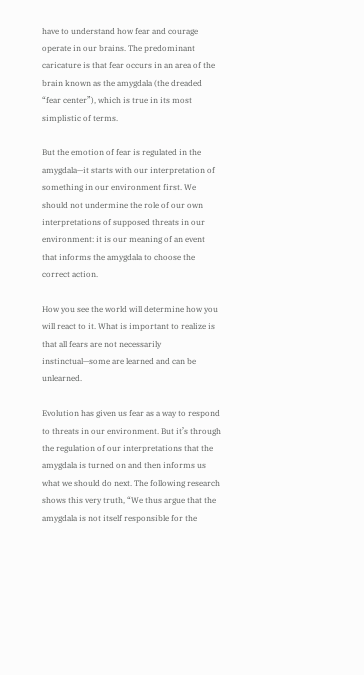have to understand how fear and courage operate in our brains. The predominant caricature is that fear occurs in an area of the brain known as the amygdala (the dreaded “fear center”), which is true in its most simplistic of terms.

But the emotion of fear is regulated in the amygdala—it starts with our interpretation of something in our environment first. We should not undermine the role of our own interpretations of supposed threats in our environment: it is our meaning of an event that informs the amygdala to choose the correct action.

How you see the world will determine how you will react to it. What is important to realize is that all fears are not necessarily instinctual—some are learned and can be unlearned.

Evolution has given us fear as a way to respond to threats in our environment. But it’s through the regulation of our interpretations that the amygdala is turned on and then informs us what we should do next. The following research shows this very truth, “We thus argue that the amygdala is not itself responsible for the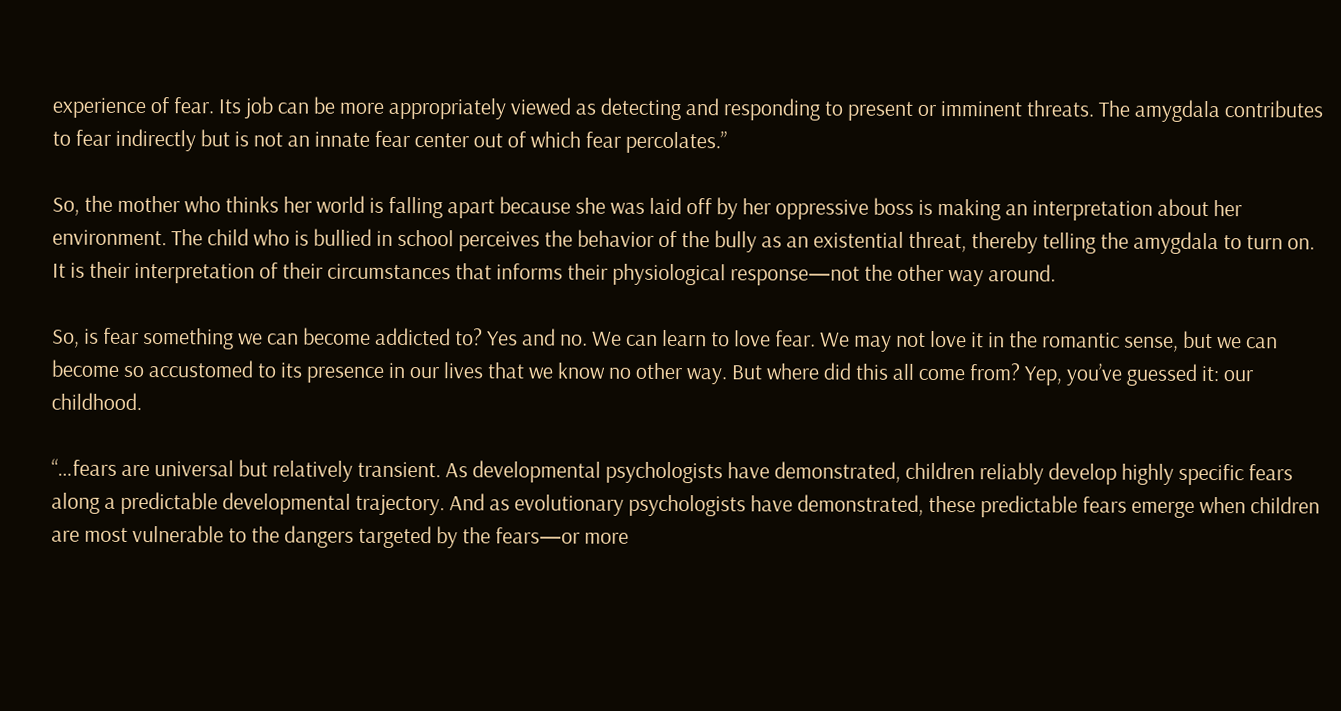experience of fear. Its job can be more appropriately viewed as detecting and responding to present or imminent threats. The amygdala contributes to fear indirectly but is not an innate fear center out of which fear percolates.”

So, the mother who thinks her world is falling apart because she was laid off by her oppressive boss is making an interpretation about her environment. The child who is bullied in school perceives the behavior of the bully as an existential threat, thereby telling the amygdala to turn on. It is their interpretation of their circumstances that informs their physiological response—not the other way around.

So, is fear something we can become addicted to? Yes and no. We can learn to love fear. We may not love it in the romantic sense, but we can become so accustomed to its presence in our lives that we know no other way. But where did this all come from? Yep, you’ve guessed it: our childhood.

“…fears are universal but relatively transient. As developmental psychologists have demonstrated, children reliably develop highly specific fears along a predictable developmental trajectory. And as evolutionary psychologists have demonstrated, these predictable fears emerge when children are most vulnerable to the dangers targeted by the fears—or more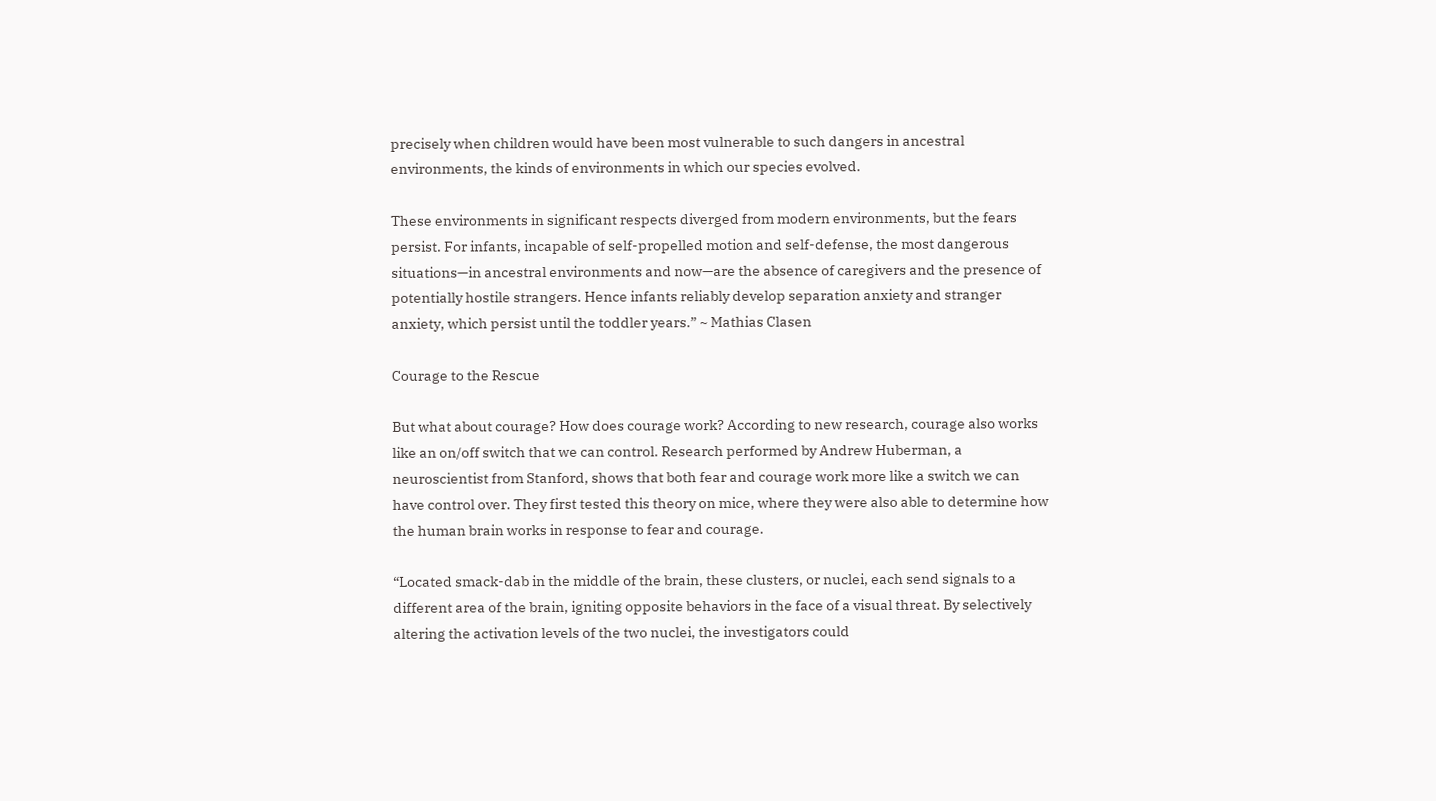precisely when children would have been most vulnerable to such dangers in ancestral environments, the kinds of environments in which our species evolved.

These environments in significant respects diverged from modern environments, but the fears persist. For infants, incapable of self-propelled motion and self-defense, the most dangerous situations—in ancestral environments and now—are the absence of caregivers and the presence of potentially hostile strangers. Hence infants reliably develop separation anxiety and stranger anxiety, which persist until the toddler years.” ~ Mathias Clasen

Courage to the Rescue

But what about courage? How does courage work? According to new research, courage also works like an on/off switch that we can control. Research performed by Andrew Huberman, a neuroscientist from Stanford, shows that both fear and courage work more like a switch we can have control over. They first tested this theory on mice, where they were also able to determine how the human brain works in response to fear and courage.

“Located smack-dab in the middle of the brain, these clusters, or nuclei, each send signals to a different area of the brain, igniting opposite behaviors in the face of a visual threat. By selectively altering the activation levels of the two nuclei, the investigators could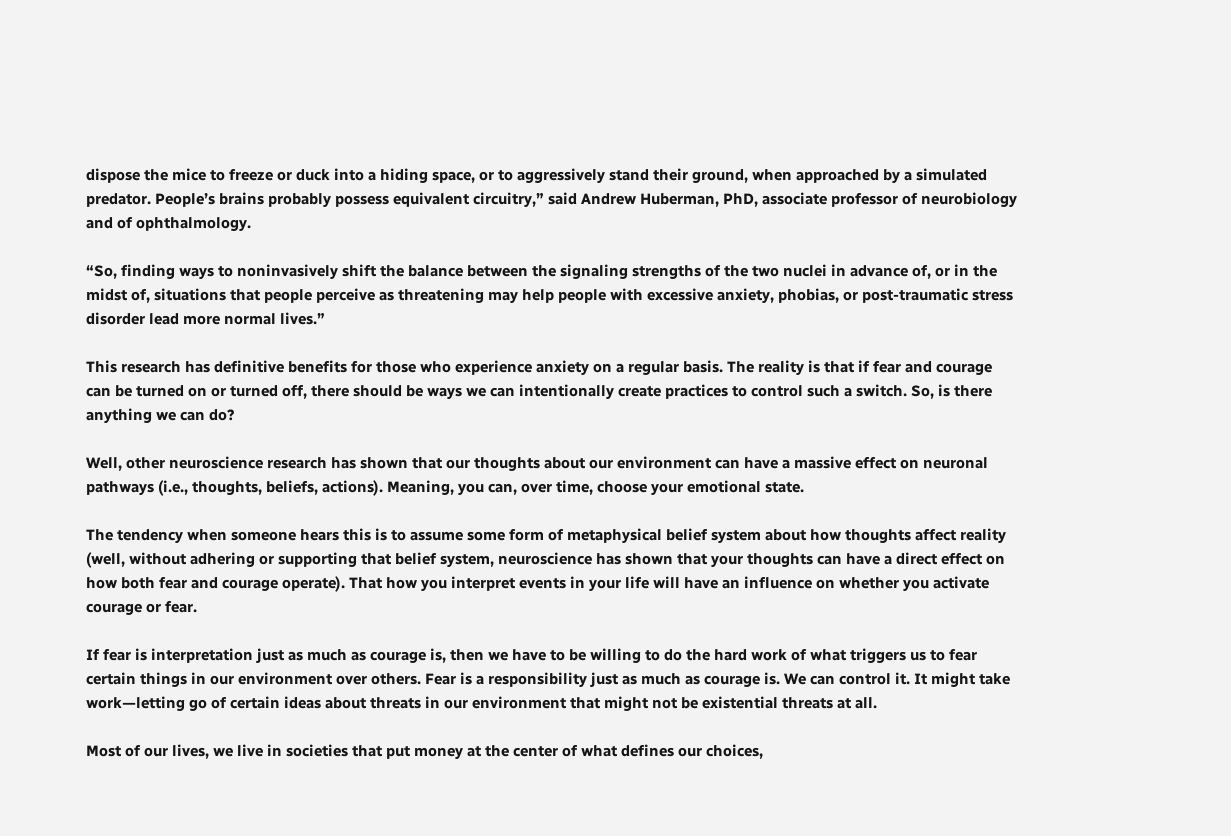dispose the mice to freeze or duck into a hiding space, or to aggressively stand their ground, when approached by a simulated predator. People’s brains probably possess equivalent circuitry,” said Andrew Huberman, PhD, associate professor of neurobiology and of ophthalmology.

“So, finding ways to noninvasively shift the balance between the signaling strengths of the two nuclei in advance of, or in the midst of, situations that people perceive as threatening may help people with excessive anxiety, phobias, or post-traumatic stress disorder lead more normal lives.”

This research has definitive benefits for those who experience anxiety on a regular basis. The reality is that if fear and courage can be turned on or turned off, there should be ways we can intentionally create practices to control such a switch. So, is there anything we can do?

Well, other neuroscience research has shown that our thoughts about our environment can have a massive effect on neuronal pathways (i.e., thoughts, beliefs, actions). Meaning, you can, over time, choose your emotional state.

The tendency when someone hears this is to assume some form of metaphysical belief system about how thoughts affect reality (well, without adhering or supporting that belief system, neuroscience has shown that your thoughts can have a direct effect on how both fear and courage operate). That how you interpret events in your life will have an influence on whether you activate courage or fear.

If fear is interpretation just as much as courage is, then we have to be willing to do the hard work of what triggers us to fear certain things in our environment over others. Fear is a responsibility just as much as courage is. We can control it. It might take work—letting go of certain ideas about threats in our environment that might not be existential threats at all.

Most of our lives, we live in societies that put money at the center of what defines our choices,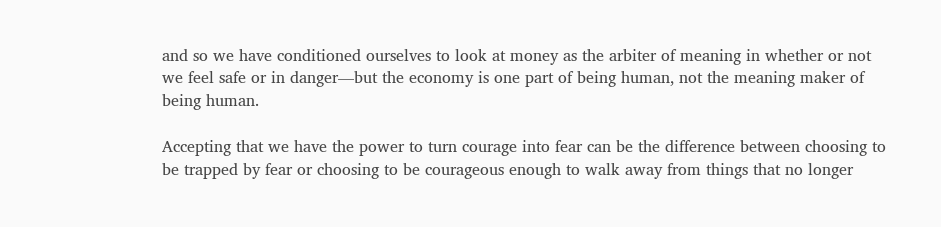and so we have conditioned ourselves to look at money as the arbiter of meaning in whether or not we feel safe or in danger—but the economy is one part of being human, not the meaning maker of being human.

Accepting that we have the power to turn courage into fear can be the difference between choosing to be trapped by fear or choosing to be courageous enough to walk away from things that no longer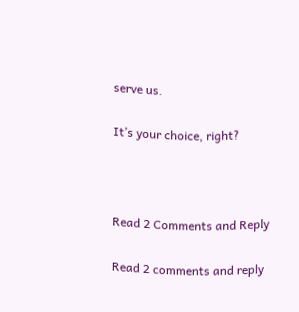serve us.

It’s your choice, right?



Read 2 Comments and Reply

Read 2 comments and reply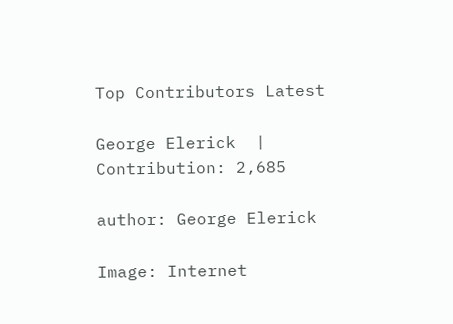Top Contributors Latest

George Elerick  |  Contribution: 2,685

author: George Elerick

Image: Internet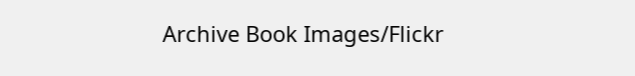Archive Book Images/Flickr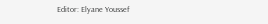Editor: Elyane Youssef